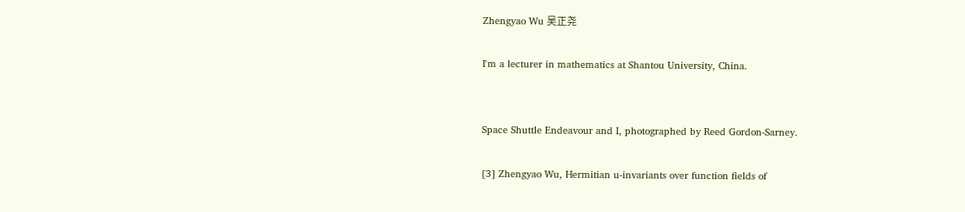Zhengyao Wu 吴正尧

I'm a lecturer in mathematics at Shantou University, China.


Space Shuttle Endeavour and I, photographed by Reed Gordon-Sarney.

[3] Zhengyao Wu, Hermitian u-invariants over function fields of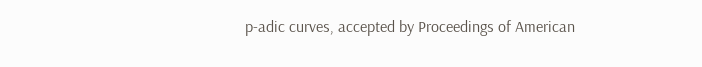p-adic curves, accepted by Proceedings of American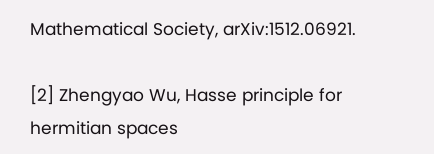Mathematical Society, arXiv:1512.06921.

[2] Zhengyao Wu, Hasse principle for hermitian spaces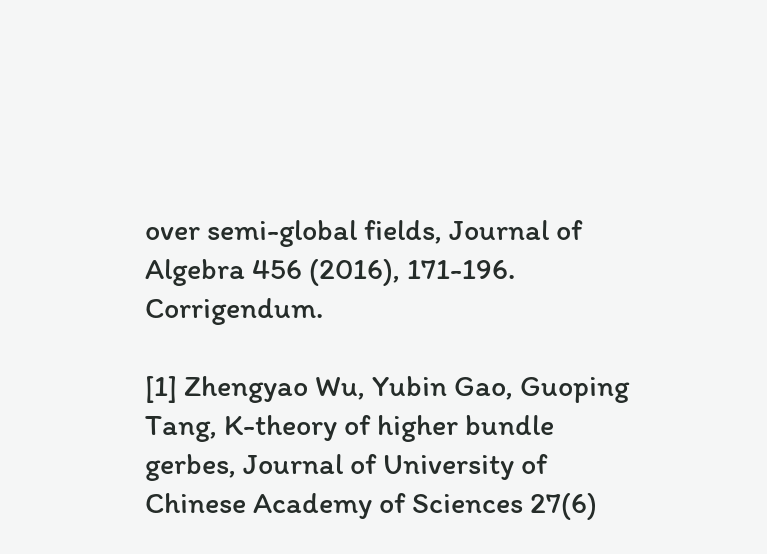over semi-global fields, Journal of Algebra 456 (2016), 171-196. Corrigendum.

[1] Zhengyao Wu, Yubin Gao, Guoping Tang, K-theory of higher bundle gerbes, Journal of University of Chinese Academy of Sciences 27(6)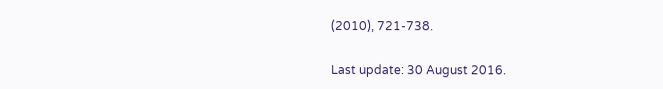(2010), 721-738.

Last update: 30 August 2016.